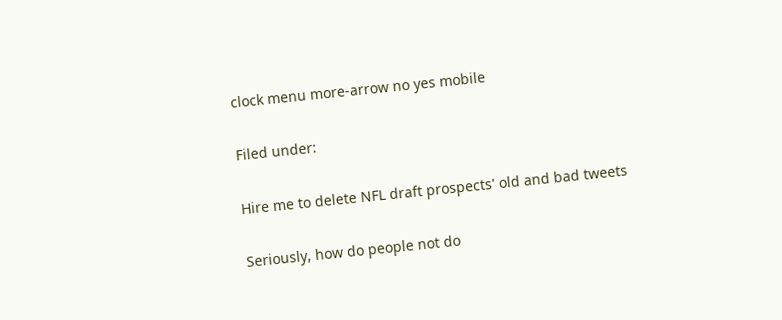clock menu more-arrow no yes mobile

Filed under:

Hire me to delete NFL draft prospects' old and bad tweets

Seriously, how do people not do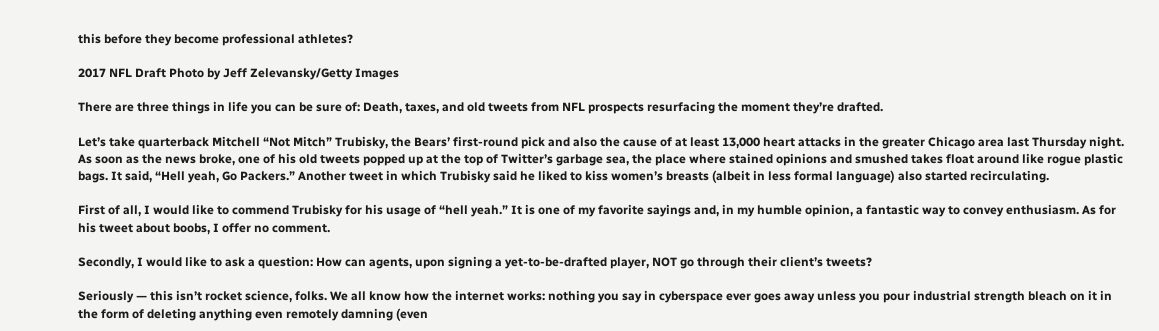this before they become professional athletes?

2017 NFL Draft Photo by Jeff Zelevansky/Getty Images

There are three things in life you can be sure of: Death, taxes, and old tweets from NFL prospects resurfacing the moment they’re drafted.

Let’s take quarterback Mitchell “Not Mitch” Trubisky, the Bears’ first-round pick and also the cause of at least 13,000 heart attacks in the greater Chicago area last Thursday night. As soon as the news broke, one of his old tweets popped up at the top of Twitter’s garbage sea, the place where stained opinions and smushed takes float around like rogue plastic bags. It said, “Hell yeah, Go Packers.” Another tweet in which Trubisky said he liked to kiss women’s breasts (albeit in less formal language) also started recirculating.

First of all, I would like to commend Trubisky for his usage of “hell yeah.” It is one of my favorite sayings and, in my humble opinion, a fantastic way to convey enthusiasm. As for his tweet about boobs, I offer no comment.

Secondly, I would like to ask a question: How can agents, upon signing a yet-to-be-drafted player, NOT go through their client’s tweets?

Seriously — this isn’t rocket science, folks. We all know how the internet works: nothing you say in cyberspace ever goes away unless you pour industrial strength bleach on it in the form of deleting anything even remotely damning (even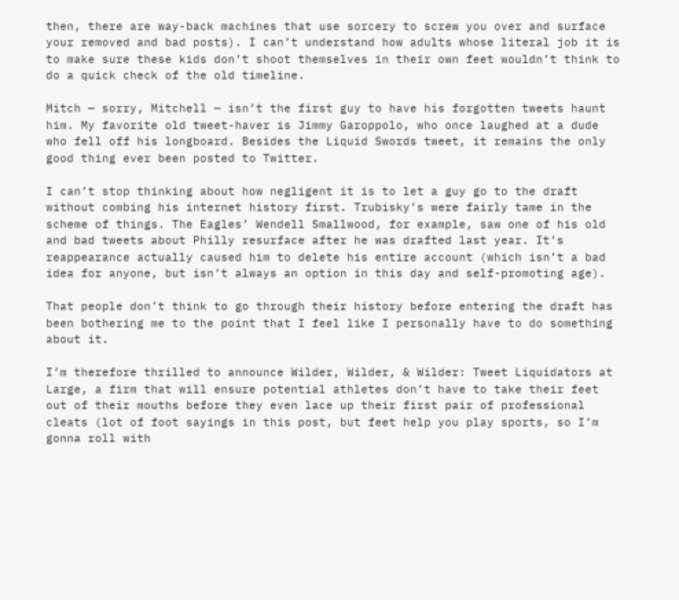then, there are way-back machines that use sorcery to screw you over and surface your removed and bad posts). I can’t understand how adults whose literal job it is to make sure these kids don’t shoot themselves in their own feet wouldn’t think to do a quick check of the old timeline.

Mitch — sorry, Mitchell — isn’t the first guy to have his forgotten tweets haunt him. My favorite old tweet-haver is Jimmy Garoppolo, who once laughed at a dude who fell off his longboard. Besides the Liquid Swords tweet, it remains the only good thing ever been posted to Twitter.

I can’t stop thinking about how negligent it is to let a guy go to the draft without combing his internet history first. Trubisky’s were fairly tame in the scheme of things. The Eagles’ Wendell Smallwood, for example, saw one of his old and bad tweets about Philly resurface after he was drafted last year. It’s reappearance actually caused him to delete his entire account (which isn’t a bad idea for anyone, but isn’t always an option in this day and self-promoting age).

That people don’t think to go through their history before entering the draft has been bothering me to the point that I feel like I personally have to do something about it.

I’m therefore thrilled to announce Wilder, Wilder, & Wilder: Tweet Liquidators at Large, a firm that will ensure potential athletes don’t have to take their feet out of their mouths before they even lace up their first pair of professional cleats (lot of foot sayings in this post, but feet help you play sports, so I’m gonna roll with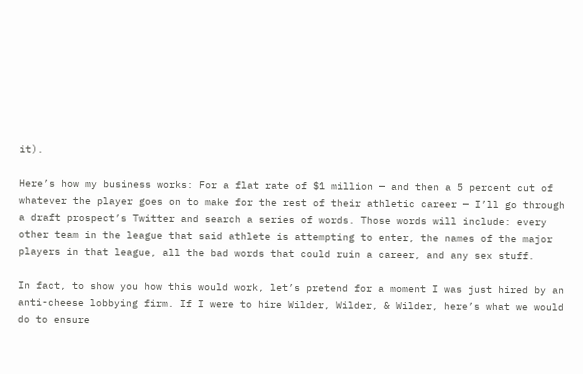it).

Here’s how my business works: For a flat rate of $1 million — and then a 5 percent cut of whatever the player goes on to make for the rest of their athletic career — I’ll go through a draft prospect’s Twitter and search a series of words. Those words will include: every other team in the league that said athlete is attempting to enter, the names of the major players in that league, all the bad words that could ruin a career, and any sex stuff.

In fact, to show you how this would work, let’s pretend for a moment I was just hired by an anti-cheese lobbying firm. If I were to hire Wilder, Wilder, & Wilder, here’s what we would do to ensure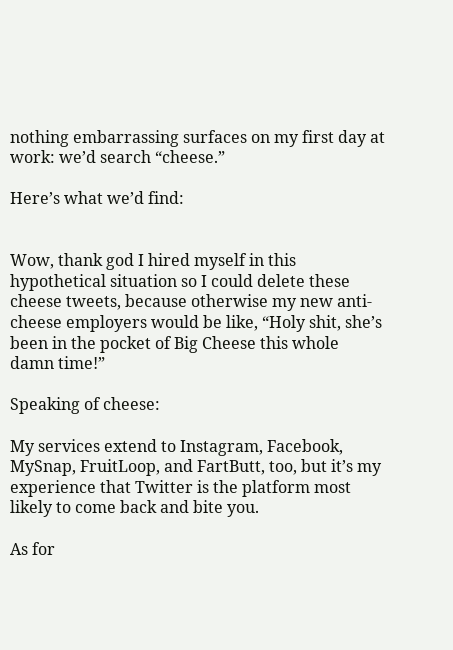nothing embarrassing surfaces on my first day at work: we’d search “cheese.”

Here’s what we’d find:


Wow, thank god I hired myself in this hypothetical situation so I could delete these cheese tweets, because otherwise my new anti-cheese employers would be like, “Holy shit, she’s been in the pocket of Big Cheese this whole damn time!”

Speaking of cheese:

My services extend to Instagram, Facebook, MySnap, FruitLoop, and FartButt, too, but it’s my experience that Twitter is the platform most likely to come back and bite you.

As for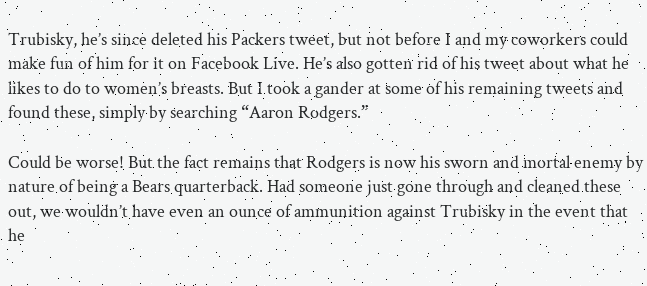Trubisky, he’s since deleted his Packers tweet, but not before I and my coworkers could make fun of him for it on Facebook Live. He’s also gotten rid of his tweet about what he likes to do to women’s breasts. But I took a gander at some of his remaining tweets and found these, simply by searching “Aaron Rodgers.”

Could be worse! But the fact remains that Rodgers is now his sworn and mortal enemy by nature of being a Bears quarterback. Had someone just gone through and cleaned these out, we wouldn’t have even an ounce of ammunition against Trubisky in the event that he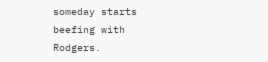someday starts beefing with Rodgers.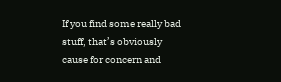If you find some really bad stuff, that’s obviously cause for concern and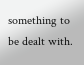something to be dealt with.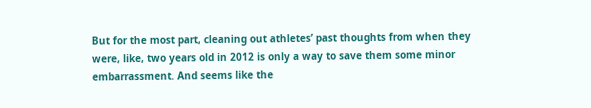But for the most part, cleaning out athletes’ past thoughts from when they were, like, two years old in 2012 is only a way to save them some minor embarrassment. And seems like the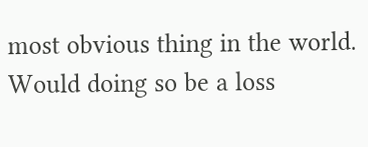most obvious thing in the world. Would doing so be a loss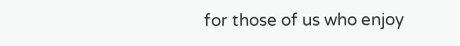for those of us who enjoy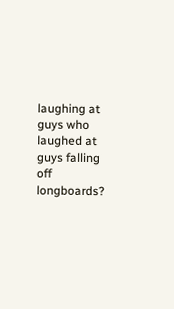laughing at guys who laughed at guys falling off longboards?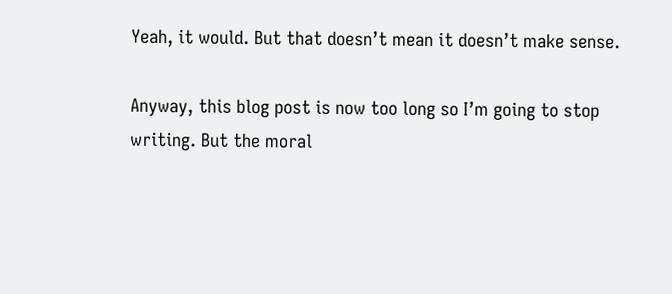Yeah, it would. But that doesn’t mean it doesn’t make sense.

Anyway, this blog post is now too long so I’m going to stop writing. But the moral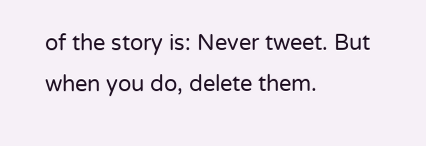of the story is: Never tweet. But when you do, delete them.